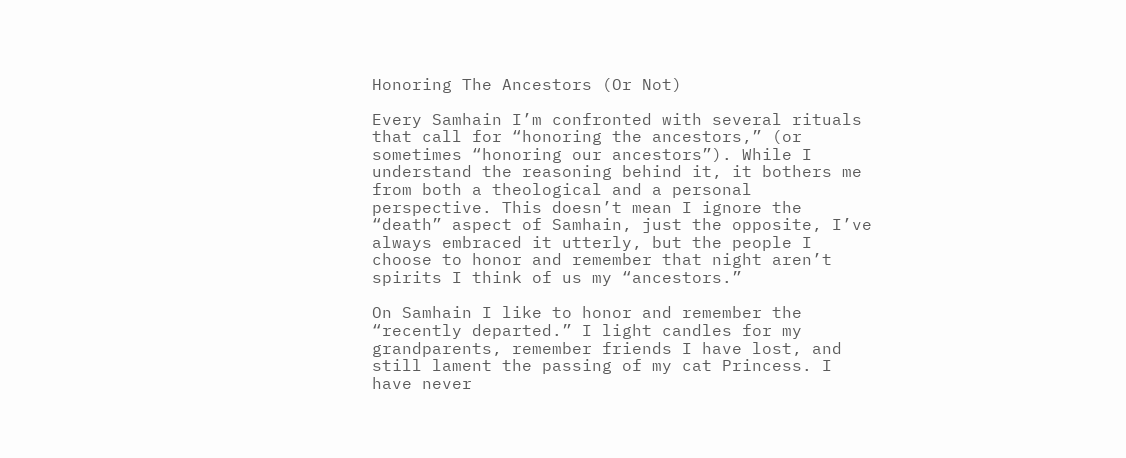Honoring The Ancestors (Or Not)

Every Samhain I’m confronted with several rituals that call for “honoring the ancestors,” (or sometimes “honoring our ancestors”). While I understand the reasoning behind it, it bothers me from both a theological and a personal perspective. This doesn’t mean I ignore the “death” aspect of Samhain, just the opposite, I’ve always embraced it utterly, but the people I choose to honor and remember that night aren’t spirits I think of us my “ancestors.”

On Samhain I like to honor and remember the “recently departed.” I light candles for my grandparents, remember friends I have lost, and still lament the passing of my cat Princess. I have never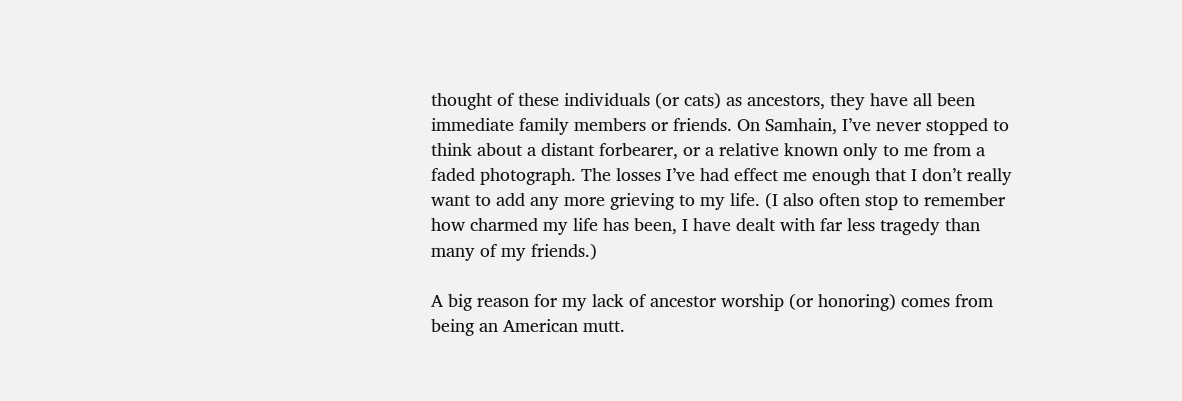thought of these individuals (or cats) as ancestors, they have all been immediate family members or friends. On Samhain, I’ve never stopped to think about a distant forbearer, or a relative known only to me from a faded photograph. The losses I’ve had effect me enough that I don’t really want to add any more grieving to my life. (I also often stop to remember how charmed my life has been, I have dealt with far less tragedy than many of my friends.)

A big reason for my lack of ancestor worship (or honoring) comes from being an American mutt.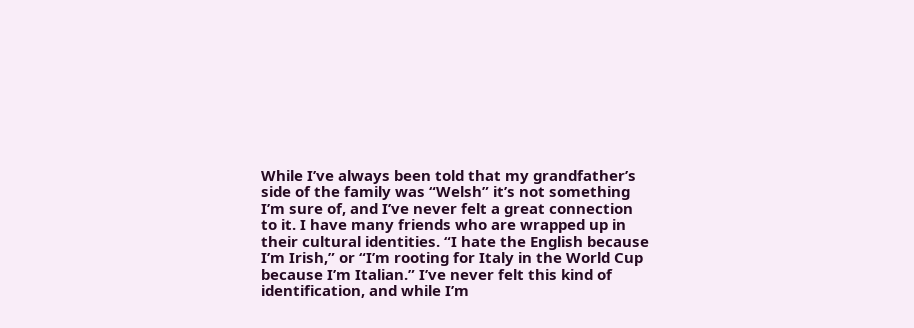While I’ve always been told that my grandfather’s side of the family was “Welsh” it’s not something I’m sure of, and I’ve never felt a great connection to it. I have many friends who are wrapped up in their cultural identities. “I hate the English because I’m Irish,” or “I’m rooting for Italy in the World Cup because I’m Italian.” I’ve never felt this kind of identification, and while I’m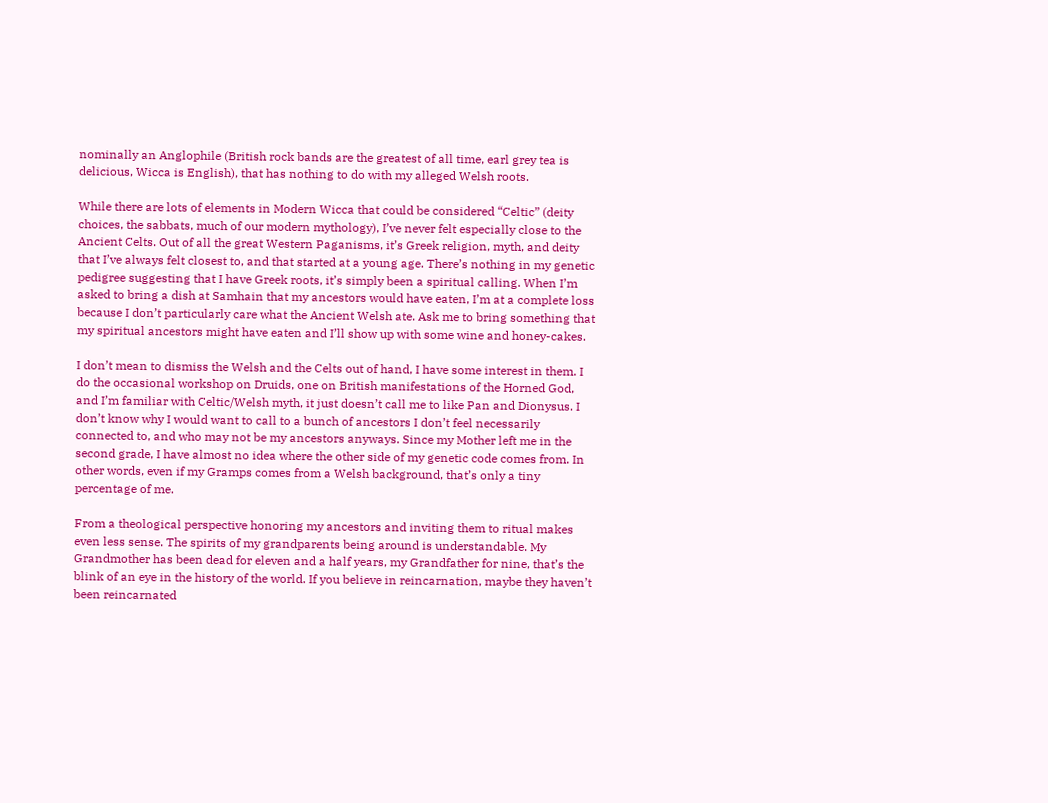nominally an Anglophile (British rock bands are the greatest of all time, earl grey tea is delicious, Wicca is English), that has nothing to do with my alleged Welsh roots.

While there are lots of elements in Modern Wicca that could be considered “Celtic” (deity choices, the sabbats, much of our modern mythology), I’ve never felt especially close to the Ancient Celts. Out of all the great Western Paganisms, it’s Greek religion, myth, and deity that I’ve always felt closest to, and that started at a young age. There’s nothing in my genetic pedigree suggesting that I have Greek roots, it’s simply been a spiritual calling. When I’m asked to bring a dish at Samhain that my ancestors would have eaten, I’m at a complete loss because I don’t particularly care what the Ancient Welsh ate. Ask me to bring something that my spiritual ancestors might have eaten and I’ll show up with some wine and honey-cakes.

I don’t mean to dismiss the Welsh and the Celts out of hand, I have some interest in them. I do the occasional workshop on Druids, one on British manifestations of the Horned God, and I’m familiar with Celtic/Welsh myth, it just doesn’t call me to like Pan and Dionysus. I don’t know why I would want to call to a bunch of ancestors I don’t feel necessarily connected to, and who may not be my ancestors anyways. Since my Mother left me in the second grade, I have almost no idea where the other side of my genetic code comes from. In other words, even if my Gramps comes from a Welsh background, that’s only a tiny percentage of me.

From a theological perspective honoring my ancestors and inviting them to ritual makes even less sense. The spirits of my grandparents being around is understandable. My Grandmother has been dead for eleven and a half years, my Grandfather for nine, that’s the blink of an eye in the history of the world. If you believe in reincarnation, maybe they haven’t been reincarnated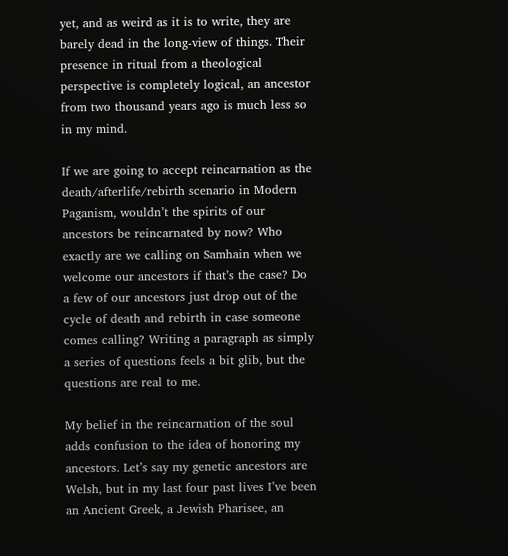yet, and as weird as it is to write, they are barely dead in the long-view of things. Their presence in ritual from a theological perspective is completely logical, an ancestor from two thousand years ago is much less so in my mind.

If we are going to accept reincarnation as the death/afterlife/rebirth scenario in Modern Paganism, wouldn’t the spirits of our ancestors be reincarnated by now? Who exactly are we calling on Samhain when we welcome our ancestors if that’s the case? Do a few of our ancestors just drop out of the cycle of death and rebirth in case someone comes calling? Writing a paragraph as simply a series of questions feels a bit glib, but the questions are real to me.

My belief in the reincarnation of the soul adds confusion to the idea of honoring my ancestors. Let’s say my genetic ancestors are Welsh, but in my last four past lives I’ve been an Ancient Greek, a Jewish Pharisee, an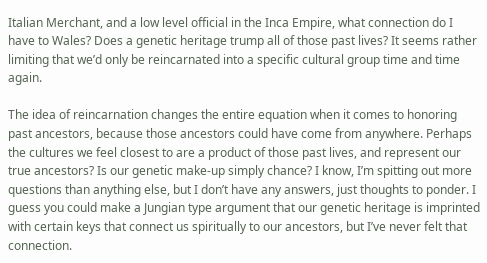Italian Merchant, and a low level official in the Inca Empire, what connection do I have to Wales? Does a genetic heritage trump all of those past lives? It seems rather limiting that we’d only be reincarnated into a specific cultural group time and time again.

The idea of reincarnation changes the entire equation when it comes to honoring past ancestors, because those ancestors could have come from anywhere. Perhaps the cultures we feel closest to are a product of those past lives, and represent our true ancestors? Is our genetic make-up simply chance? I know, I’m spitting out more questions than anything else, but I don’t have any answers, just thoughts to ponder. I guess you could make a Jungian type argument that our genetic heritage is imprinted with certain keys that connect us spiritually to our ancestors, but I’ve never felt that connection.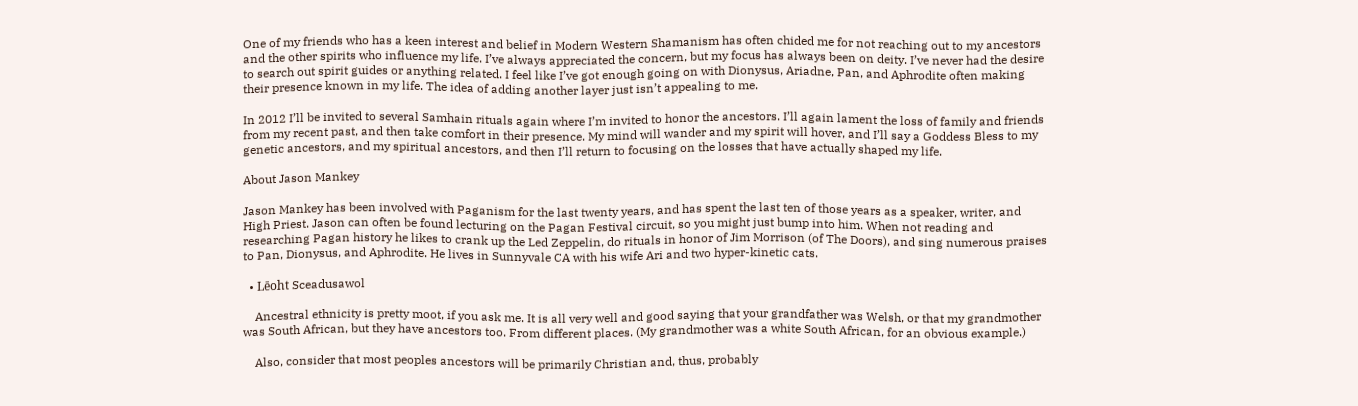One of my friends who has a keen interest and belief in Modern Western Shamanism has often chided me for not reaching out to my ancestors and the other spirits who influence my life. I’ve always appreciated the concern, but my focus has always been on deity. I’ve never had the desire to search out spirit guides or anything related. I feel like I’ve got enough going on with Dionysus, Ariadne, Pan, and Aphrodite often making their presence known in my life. The idea of adding another layer just isn’t appealing to me.

In 2012 I’ll be invited to several Samhain rituals again where I’m invited to honor the ancestors. I’ll again lament the loss of family and friends from my recent past, and then take comfort in their presence. My mind will wander and my spirit will hover, and I’ll say a Goddess Bless to my genetic ancestors, and my spiritual ancestors, and then I’ll return to focusing on the losses that have actually shaped my life.

About Jason Mankey

Jason Mankey has been involved with Paganism for the last twenty years, and has spent the last ten of those years as a speaker, writer, and High Priest. Jason can often be found lecturing on the Pagan Festival circuit, so you might just bump into him. When not reading and researching Pagan history he likes to crank up the Led Zeppelin, do rituals in honor of Jim Morrison (of The Doors), and sing numerous praises to Pan, Dionysus, and Aphrodite. He lives in Sunnyvale CA with his wife Ari and two hyper-kinetic cats.

  • Lēoht Sceadusawol

    Ancestral ethnicity is pretty moot, if you ask me. It is all very well and good saying that your grandfather was Welsh, or that my grandmother was South African, but they have ancestors too. From different places. (My grandmother was a white South African, for an obvious example.)

    Also, consider that most peoples ancestors will be primarily Christian and, thus, probably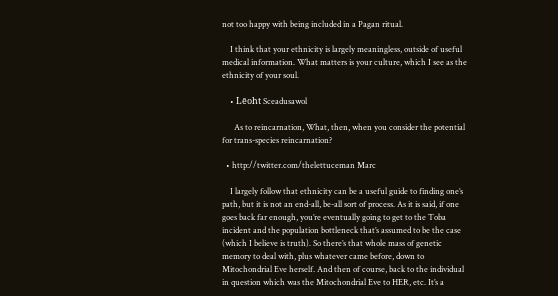not too happy with being included in a Pagan ritual.

    I think that your ethnicity is largely meaningless, outside of useful medical information. What matters is your culture, which I see as the ethnicity of your soul.

    • Lēoht Sceadusawol

      As to reincarnation, What, then, when you consider the potential for trans-species reincarnation?

  • http://twitter.com/thelettuceman Marc

    I largely follow that ethnicity can be a useful guide to finding one’s path, but it is not an end-all, be-all sort of process. As it is said, if one goes back far enough, you’re eventually going to get to the Toba incident and the population bottleneck that’s assumed to be the case (which I believe is truth). So there’s that whole mass of genetic memory to deal with, plus whatever came before, down to Mitochondrial Eve herself. And then of course, back to the individual in question which was the Mitochondrial Eve to HER, etc. It’s a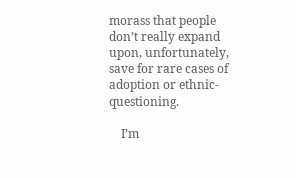morass that people don’t really expand upon, unfortunately, save for rare cases of adoption or ethnic-questioning.

    I’m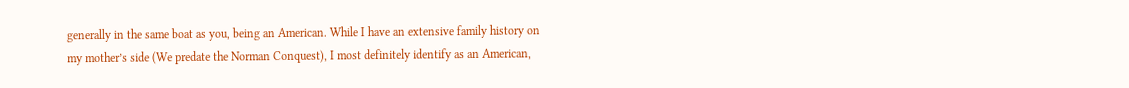generally in the same boat as you, being an American. While I have an extensive family history on my mother’s side (We predate the Norman Conquest), I most definitely identify as an American,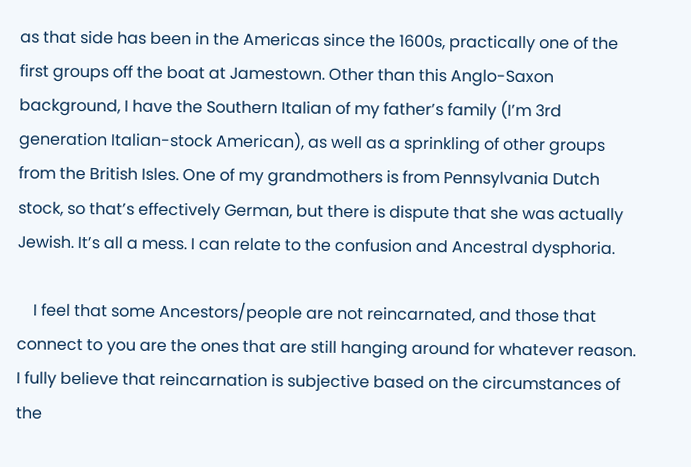as that side has been in the Americas since the 1600s, practically one of the first groups off the boat at Jamestown. Other than this Anglo-Saxon background, I have the Southern Italian of my father’s family (I’m 3rd generation Italian-stock American), as well as a sprinkling of other groups from the British Isles. One of my grandmothers is from Pennsylvania Dutch stock, so that’s effectively German, but there is dispute that she was actually Jewish. It’s all a mess. I can relate to the confusion and Ancestral dysphoria.

    I feel that some Ancestors/people are not reincarnated, and those that connect to you are the ones that are still hanging around for whatever reason. I fully believe that reincarnation is subjective based on the circumstances of the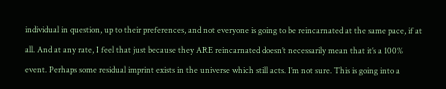individual in question, up to their preferences, and not everyone is going to be reincarnated at the same pace, if at all. And at any rate, I feel that just because they ARE reincarnated doesn’t necessarily mean that it’s a 100% event. Perhaps some residual imprint exists in the universe which still acts. I’m not sure. This is going into a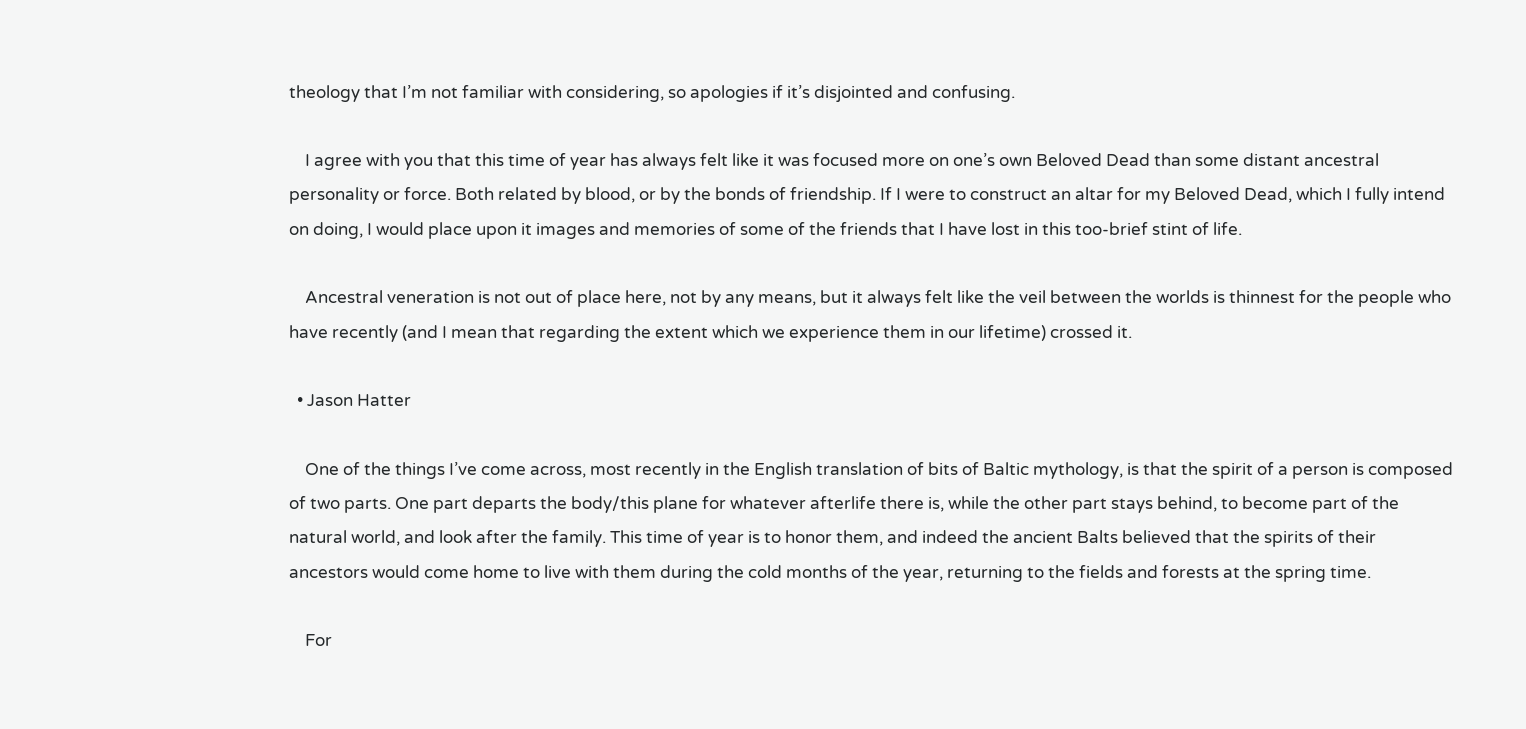theology that I’m not familiar with considering, so apologies if it’s disjointed and confusing.

    I agree with you that this time of year has always felt like it was focused more on one’s own Beloved Dead than some distant ancestral personality or force. Both related by blood, or by the bonds of friendship. If I were to construct an altar for my Beloved Dead, which I fully intend on doing, I would place upon it images and memories of some of the friends that I have lost in this too-brief stint of life.

    Ancestral veneration is not out of place here, not by any means, but it always felt like the veil between the worlds is thinnest for the people who have recently (and I mean that regarding the extent which we experience them in our lifetime) crossed it.

  • Jason Hatter

    One of the things I’ve come across, most recently in the English translation of bits of Baltic mythology, is that the spirit of a person is composed of two parts. One part departs the body/this plane for whatever afterlife there is, while the other part stays behind, to become part of the natural world, and look after the family. This time of year is to honor them, and indeed the ancient Balts believed that the spirits of their ancestors would come home to live with them during the cold months of the year, returning to the fields and forests at the spring time.

    For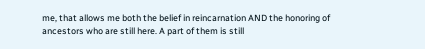me, that allows me both the belief in reincarnation AND the honoring of ancestors who are still here. A part of them is still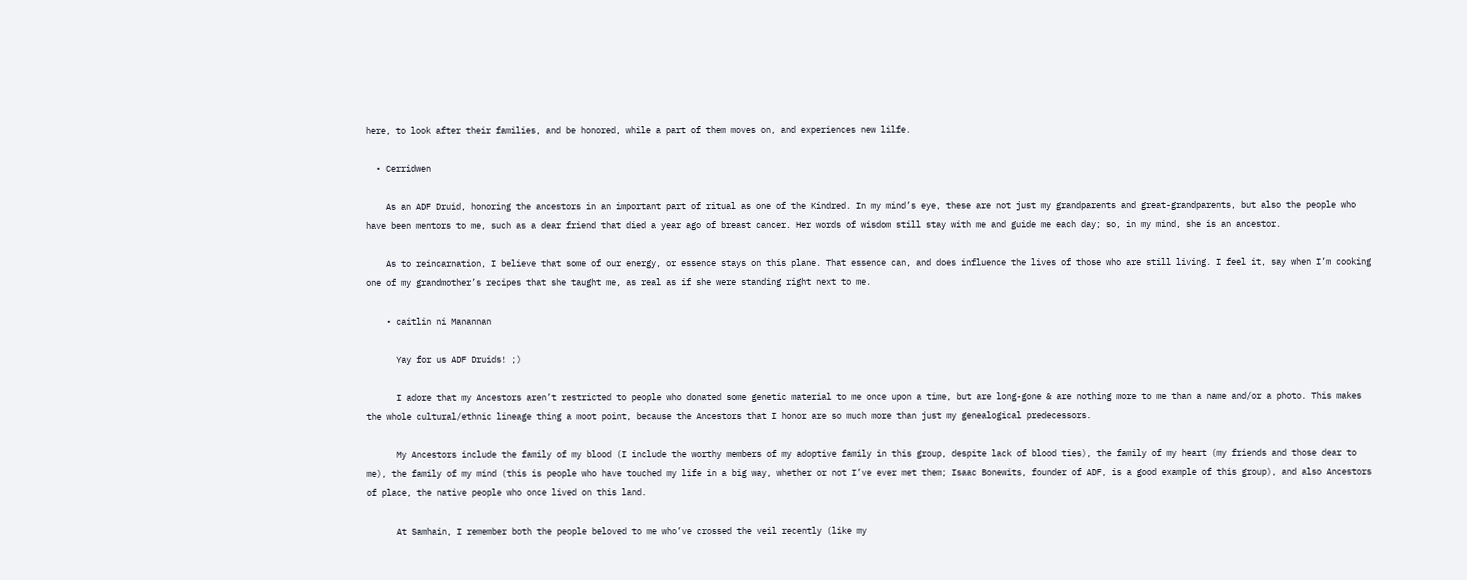here, to look after their families, and be honored, while a part of them moves on, and experiences new lilfe.

  • Cerridwen

    As an ADF Druid, honoring the ancestors in an important part of ritual as one of the Kindred. In my mind’s eye, these are not just my grandparents and great-grandparents, but also the people who have been mentors to me, such as a dear friend that died a year ago of breast cancer. Her words of wisdom still stay with me and guide me each day; so, in my mind, she is an ancestor.

    As to reincarnation, I believe that some of our energy, or essence stays on this plane. That essence can, and does influence the lives of those who are still living. I feel it, say when I’m cooking one of my grandmother’s recipes that she taught me, as real as if she were standing right next to me.

    • caitlin ni Manannan

      Yay for us ADF Druids! ;)

      I adore that my Ancestors aren’t restricted to people who donated some genetic material to me once upon a time, but are long-gone & are nothing more to me than a name and/or a photo. This makes the whole cultural/ethnic lineage thing a moot point, because the Ancestors that I honor are so much more than just my genealogical predecessors.

      My Ancestors include the family of my blood (I include the worthy members of my adoptive family in this group, despite lack of blood ties), the family of my heart (my friends and those dear to me), the family of my mind (this is people who have touched my life in a big way, whether or not I’ve ever met them; Isaac Bonewits, founder of ADF, is a good example of this group), and also Ancestors of place, the native people who once lived on this land.

      At Samhain, I remember both the people beloved to me who’ve crossed the veil recently (like my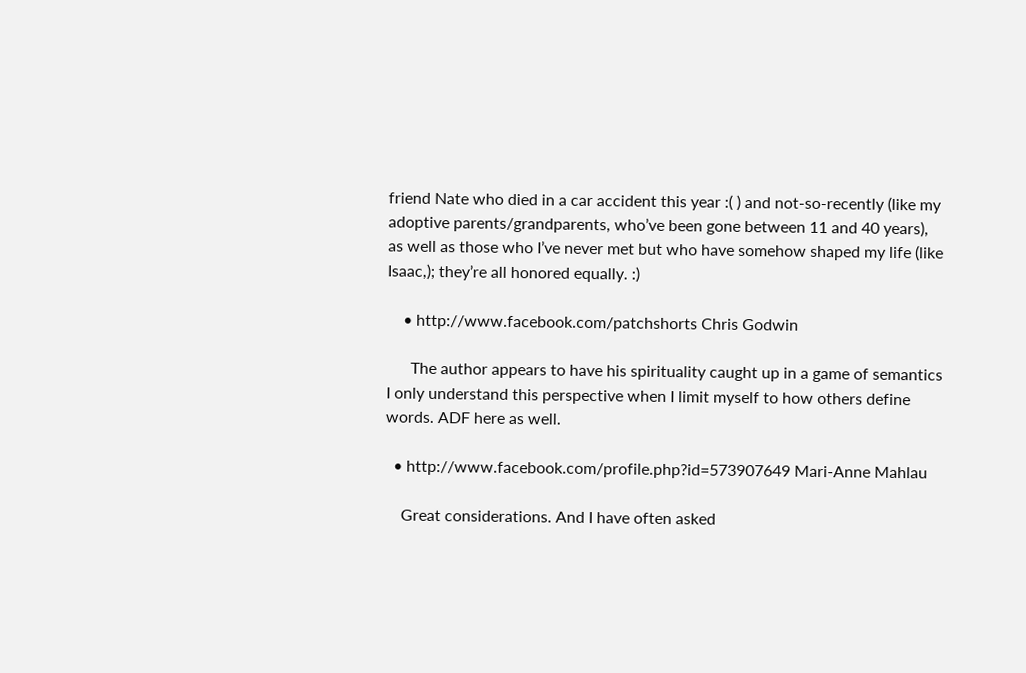friend Nate who died in a car accident this year :( ) and not-so-recently (like my adoptive parents/grandparents, who’ve been gone between 11 and 40 years), as well as those who I’ve never met but who have somehow shaped my life (like Isaac,); they’re all honored equally. :)

    • http://www.facebook.com/patchshorts Chris Godwin

      The author appears to have his spirituality caught up in a game of semantics I only understand this perspective when I limit myself to how others define words. ADF here as well.

  • http://www.facebook.com/profile.php?id=573907649 Mari-Anne Mahlau

    Great considerations. And I have often asked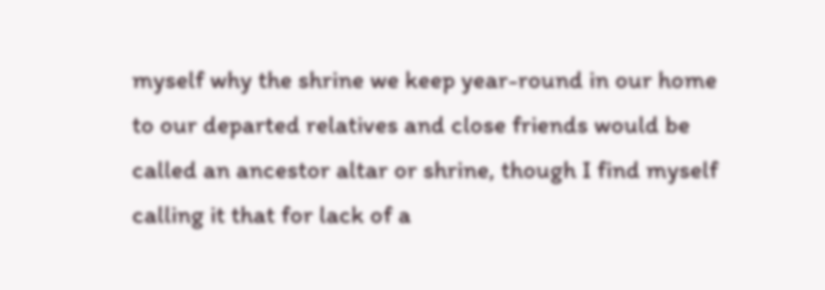myself why the shrine we keep year-round in our home to our departed relatives and close friends would be called an ancestor altar or shrine, though I find myself calling it that for lack of a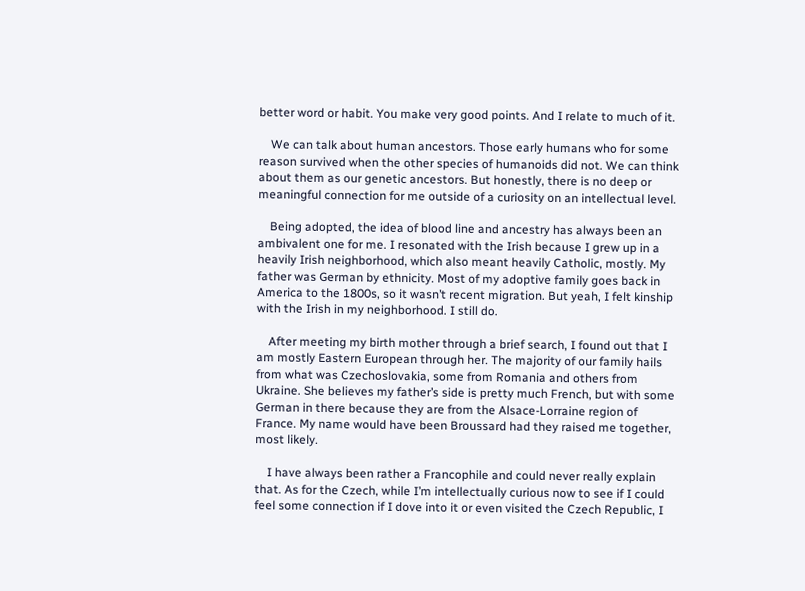better word or habit. You make very good points. And I relate to much of it.

    We can talk about human ancestors. Those early humans who for some reason survived when the other species of humanoids did not. We can think about them as our genetic ancestors. But honestly, there is no deep or meaningful connection for me outside of a curiosity on an intellectual level.

    Being adopted, the idea of blood line and ancestry has always been an ambivalent one for me. I resonated with the Irish because I grew up in a heavily Irish neighborhood, which also meant heavily Catholic, mostly. My father was German by ethnicity. Most of my adoptive family goes back in America to the 1800s, so it wasn’t recent migration. But yeah, I felt kinship with the Irish in my neighborhood. I still do.

    After meeting my birth mother through a brief search, I found out that I am mostly Eastern European through her. The majority of our family hails from what was Czechoslovakia, some from Romania and others from Ukraine. She believes my father’s side is pretty much French, but with some German in there because they are from the Alsace-Lorraine region of France. My name would have been Broussard had they raised me together, most likely.

    I have always been rather a Francophile and could never really explain that. As for the Czech, while I’m intellectually curious now to see if I could feel some connection if I dove into it or even visited the Czech Republic, I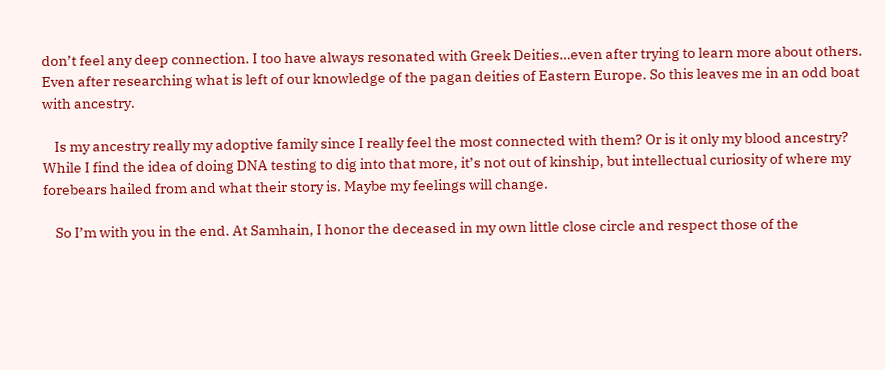don’t feel any deep connection. I too have always resonated with Greek Deities…even after trying to learn more about others. Even after researching what is left of our knowledge of the pagan deities of Eastern Europe. So this leaves me in an odd boat with ancestry.

    Is my ancestry really my adoptive family since I really feel the most connected with them? Or is it only my blood ancestry? While I find the idea of doing DNA testing to dig into that more, it’s not out of kinship, but intellectual curiosity of where my forebears hailed from and what their story is. Maybe my feelings will change.

    So I’m with you in the end. At Samhain, I honor the deceased in my own little close circle and respect those of the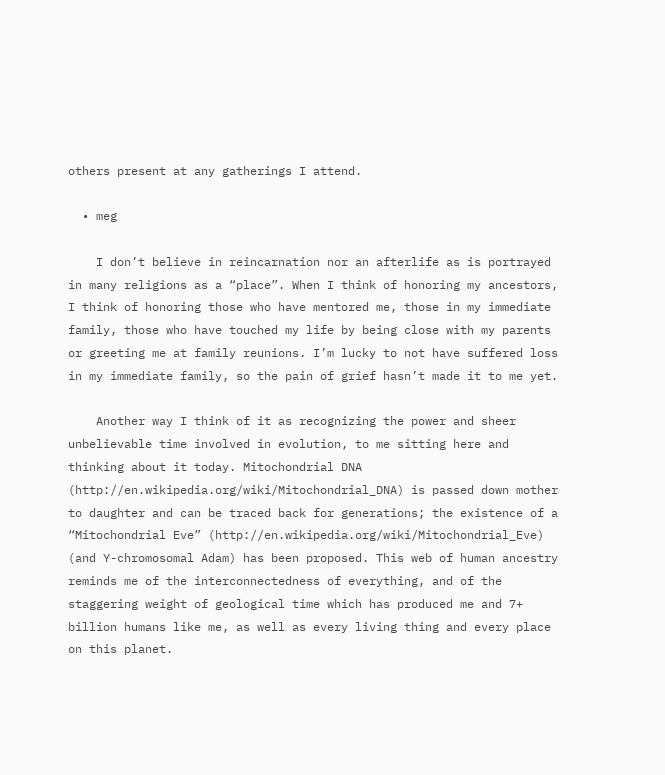others present at any gatherings I attend.

  • meg

    I don’t believe in reincarnation nor an afterlife as is portrayed in many religions as a “place”. When I think of honoring my ancestors, I think of honoring those who have mentored me, those in my immediate family, those who have touched my life by being close with my parents or greeting me at family reunions. I’m lucky to not have suffered loss in my immediate family, so the pain of grief hasn’t made it to me yet.

    Another way I think of it as recognizing the power and sheer unbelievable time involved in evolution, to me sitting here and thinking about it today. Mitochondrial DNA (http://en.wikipedia.org/wiki/Mitochondrial_DNA) is passed down mother to daughter and can be traced back for generations; the existence of a “Mitochondrial Eve” (http://en.wikipedia.org/wiki/Mitochondrial_Eve) (and Y-chromosomal Adam) has been proposed. This web of human ancestry reminds me of the interconnectedness of everything, and of the staggering weight of geological time which has produced me and 7+ billion humans like me, as well as every living thing and every place on this planet.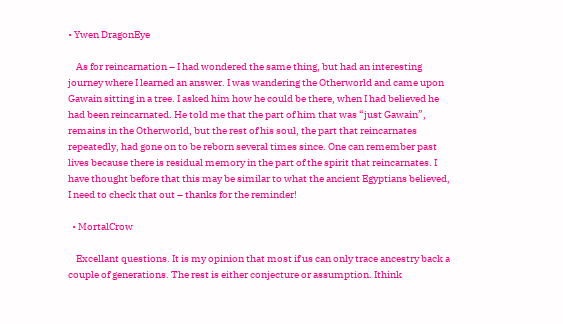• Ywen DragonEye

    As for reincarnation – I had wondered the same thing, but had an interesting journey where I learned an answer. I was wandering the Otherworld and came upon Gawain sitting in a tree. I asked him how he could be there, when I had believed he had been reincarnated. He told me that the part of him that was “just Gawain”, remains in the Otherworld, but the rest of his soul, the part that reincarnates repeatedly, had gone on to be reborn several times since. One can remember past lives because there is residual memory in the part of the spirit that reincarnates. I have thought before that this may be similar to what the ancient Egyptians believed, I need to check that out – thanks for the reminder!

  • MortalCrow

    Excellant questions. It is my opinion that most if us can only trace ancestry back a couple of generations. The rest is either conjecture or assumption. Ithink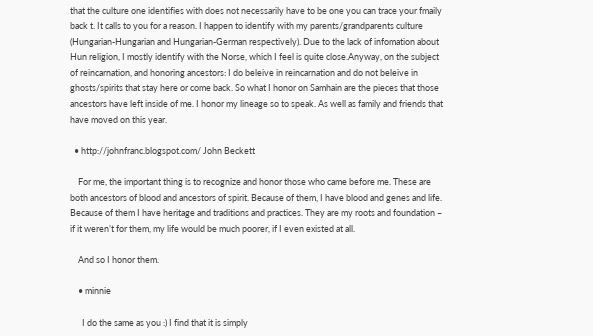that the culture one identifies with does not necessarily have to be one you can trace your fmaily back t. It calls to you for a reason. I happen to identify with my parents/grandparents culture (Hungarian-Hungarian and Hungarian-German respectively). Due to the lack of infomation about Hun religion, I mostly identify with the Norse, which I feel is quite close.Anyway, on the subject of reincarnation, and honoring ancestors: I do beleive in reincarnation and do not beleive in ghosts/spirits that stay here or come back. So what I honor on Samhain are the pieces that those ancestors have left inside of me. I honor my lineage so to speak. As well as family and friends that have moved on this year.

  • http://johnfranc.blogspot.com/ John Beckett

    For me, the important thing is to recognize and honor those who came before me. These are both ancestors of blood and ancestors of spirit. Because of them, I have blood and genes and life. Because of them I have heritage and traditions and practices. They are my roots and foundation – if it weren’t for them, my life would be much poorer, if I even existed at all.

    And so I honor them.

    • minnie

      I do the same as you :) I find that it is simply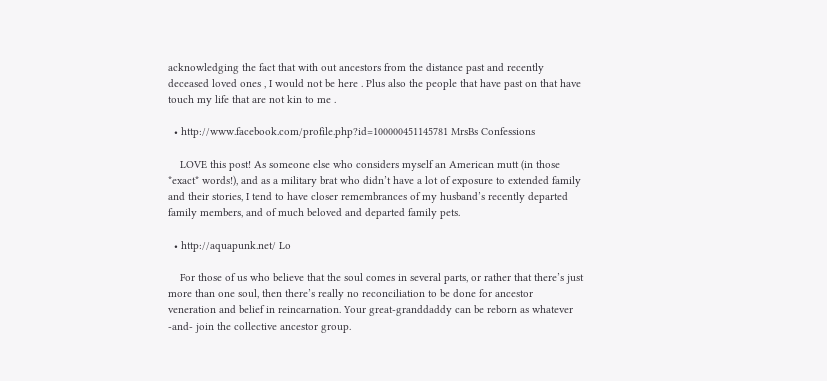acknowledging the fact that with out ancestors from the distance past and recently deceased loved ones , I would not be here . Plus also the people that have past on that have touch my life that are not kin to me .

  • http://www.facebook.com/profile.php?id=100000451145781 MrsBs Confessions

    LOVE this post! As someone else who considers myself an American mutt (in those *exact* words!), and as a military brat who didn’t have a lot of exposure to extended family and their stories, I tend to have closer remembrances of my husband’s recently departed family members, and of much beloved and departed family pets.

  • http://aquapunk.net/ Lo

    For those of us who believe that the soul comes in several parts, or rather that there’s just more than one soul, then there’s really no reconciliation to be done for ancestor veneration and belief in reincarnation. Your great-granddaddy can be reborn as whatever -and- join the collective ancestor group.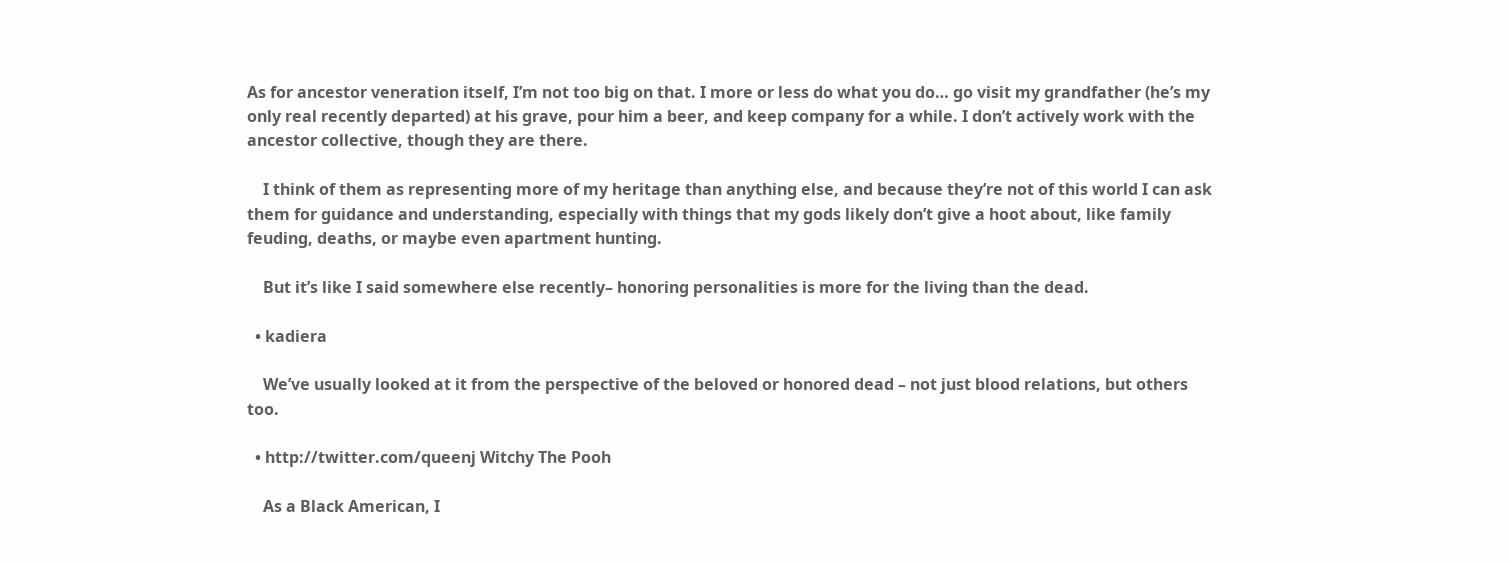As for ancestor veneration itself, I’m not too big on that. I more or less do what you do… go visit my grandfather (he’s my only real recently departed) at his grave, pour him a beer, and keep company for a while. I don’t actively work with the ancestor collective, though they are there.

    I think of them as representing more of my heritage than anything else, and because they’re not of this world I can ask them for guidance and understanding, especially with things that my gods likely don’t give a hoot about, like family feuding, deaths, or maybe even apartment hunting.

    But it’s like I said somewhere else recently– honoring personalities is more for the living than the dead.

  • kadiera

    We’ve usually looked at it from the perspective of the beloved or honored dead – not just blood relations, but others too.

  • http://twitter.com/queenj Witchy The Pooh

    As a Black American, I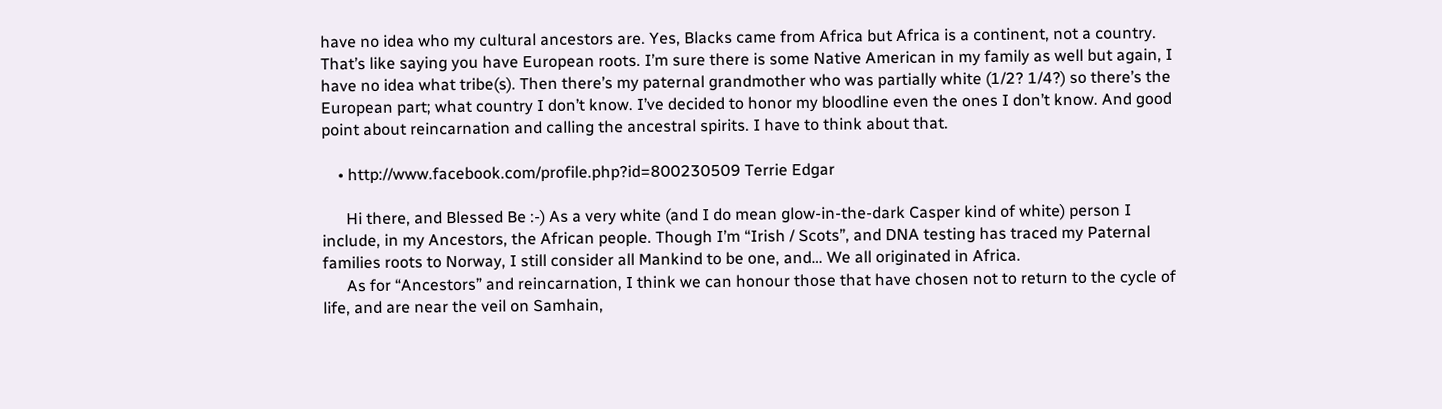have no idea who my cultural ancestors are. Yes, Blacks came from Africa but Africa is a continent, not a country. That’s like saying you have European roots. I’m sure there is some Native American in my family as well but again, I have no idea what tribe(s). Then there’s my paternal grandmother who was partially white (1/2? 1/4?) so there’s the European part; what country I don’t know. I’ve decided to honor my bloodline even the ones I don’t know. And good point about reincarnation and calling the ancestral spirits. I have to think about that.

    • http://www.facebook.com/profile.php?id=800230509 Terrie Edgar

      Hi there, and Blessed Be :-) As a very white (and I do mean glow-in-the-dark Casper kind of white) person I include, in my Ancestors, the African people. Though I’m “Irish / Scots”, and DNA testing has traced my Paternal families roots to Norway, I still consider all Mankind to be one, and… We all originated in Africa.
      As for “Ancestors” and reincarnation, I think we can honour those that have chosen not to return to the cycle of life, and are near the veil on Samhain,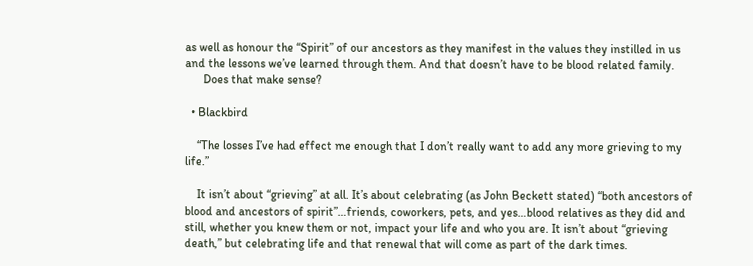as well as honour the “Spirit” of our ancestors as they manifest in the values they instilled in us and the lessons we’ve learned through them. And that doesn’t have to be blood related family.
      Does that make sense?

  • Blackbird

    “The losses I’ve had effect me enough that I don’t really want to add any more grieving to my life.”

    It isn’t about “grieving” at all. It’s about celebrating (as John Beckett stated) “both ancestors of blood and ancestors of spirit”…friends, coworkers, pets, and yes…blood relatives as they did and still, whether you knew them or not, impact your life and who you are. It isn’t about “grieving death,” but celebrating life and that renewal that will come as part of the dark times.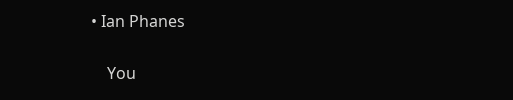• Ian Phanes


    You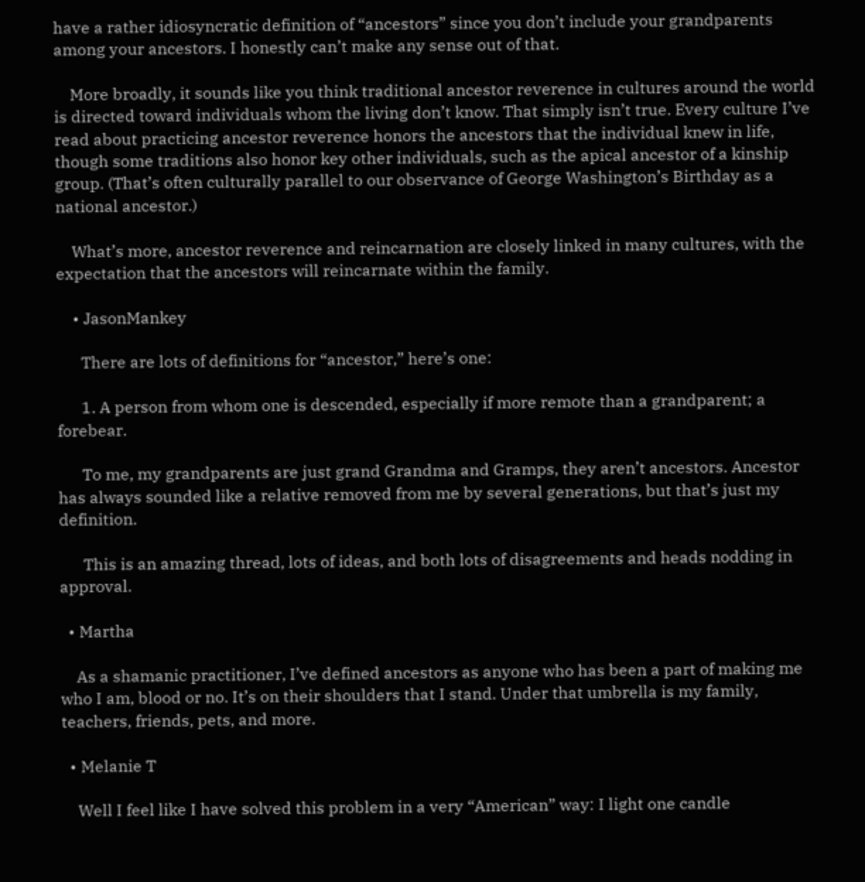have a rather idiosyncratic definition of “ancestors” since you don’t include your grandparents among your ancestors. I honestly can’t make any sense out of that.

    More broadly, it sounds like you think traditional ancestor reverence in cultures around the world is directed toward individuals whom the living don’t know. That simply isn’t true. Every culture I’ve read about practicing ancestor reverence honors the ancestors that the individual knew in life, though some traditions also honor key other individuals, such as the apical ancestor of a kinship group. (That’s often culturally parallel to our observance of George Washington’s Birthday as a national ancestor.)

    What’s more, ancestor reverence and reincarnation are closely linked in many cultures, with the expectation that the ancestors will reincarnate within the family.

    • JasonMankey

      There are lots of definitions for “ancestor,” here’s one:

      1. A person from whom one is descended, especially if more remote than a grandparent; a forebear.

      To me, my grandparents are just grand Grandma and Gramps, they aren’t ancestors. Ancestor has always sounded like a relative removed from me by several generations, but that’s just my definition.

      This is an amazing thread, lots of ideas, and both lots of disagreements and heads nodding in approval.

  • Martha

    As a shamanic practitioner, I’ve defined ancestors as anyone who has been a part of making me who I am, blood or no. It’s on their shoulders that I stand. Under that umbrella is my family, teachers, friends, pets, and more.

  • Melanie T

    Well I feel like I have solved this problem in a very “American” way: I light one candle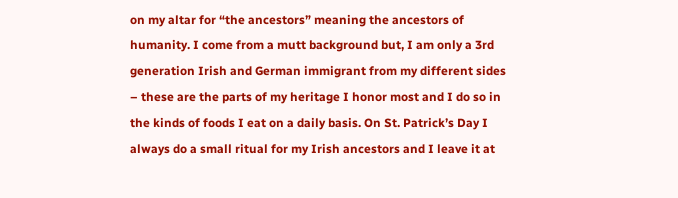on my altar for “the ancestors” meaning the ancestors of humanity. I come from a mutt background but, I am only a 3rd generation Irish and German immigrant from my different sides – these are the parts of my heritage I honor most and I do so in the kinds of foods I eat on a daily basis. On St. Patrick’s Day I always do a small ritual for my Irish ancestors and I leave it at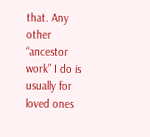that. Any other “ancestor work” I do is usually for loved ones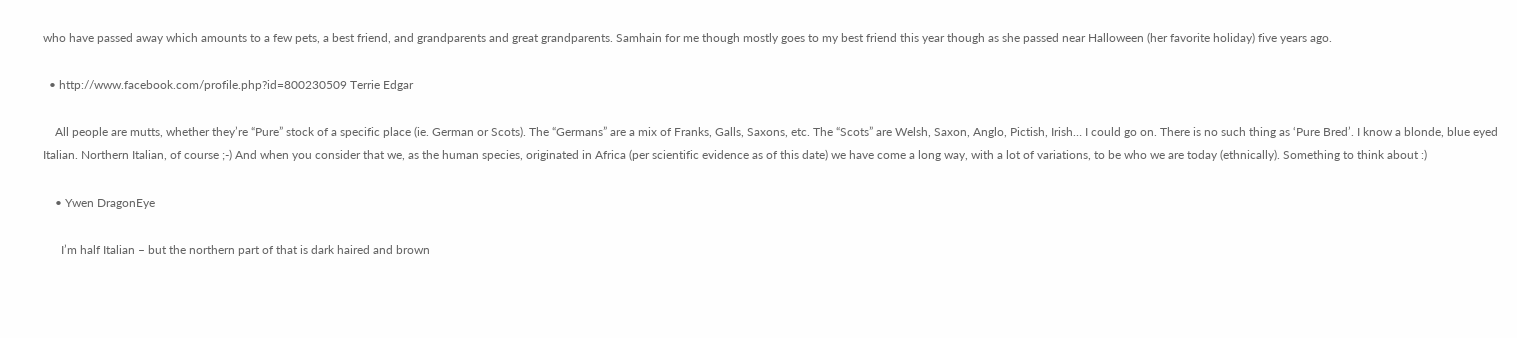who have passed away which amounts to a few pets, a best friend, and grandparents and great grandparents. Samhain for me though mostly goes to my best friend this year though as she passed near Halloween (her favorite holiday) five years ago.

  • http://www.facebook.com/profile.php?id=800230509 Terrie Edgar

    All people are mutts, whether they’re “Pure” stock of a specific place (ie. German or Scots). The “Germans” are a mix of Franks, Galls, Saxons, etc. The “Scots” are Welsh, Saxon, Anglo, Pictish, Irish… I could go on. There is no such thing as ‘Pure Bred’. I know a blonde, blue eyed Italian. Northern Italian, of course ;-) And when you consider that we, as the human species, originated in Africa (per scientific evidence as of this date) we have come a long way, with a lot of variations, to be who we are today (ethnically). Something to think about :)

    • Ywen DragonEye

      I’m half Italian – but the northern part of that is dark haired and brown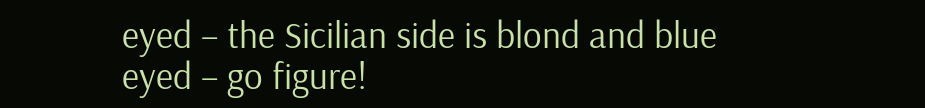eyed – the Sicilian side is blond and blue eyed – go figure!